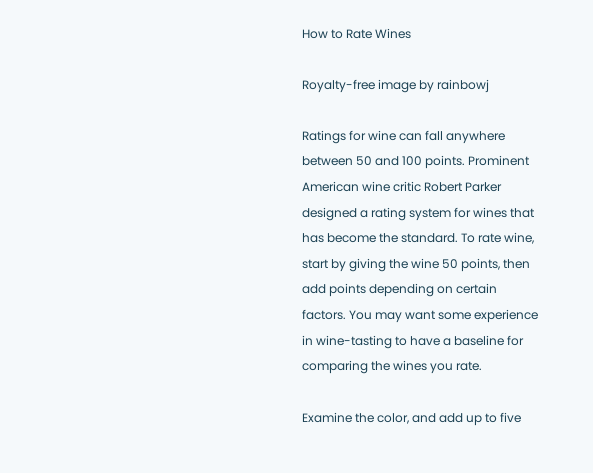How to Rate Wines

Royalty-free image by rainbowj

Ratings for wine can fall anywhere between 50 and 100 points. Prominent American wine critic Robert Parker designed a rating system for wines that has become the standard. To rate wine, start by giving the wine 50 points, then add points depending on certain factors. You may want some experience in wine-tasting to have a baseline for comparing the wines you rate.

Examine the color, and add up to five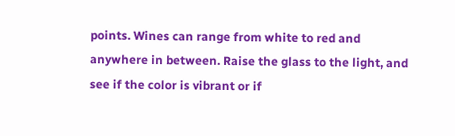points. Wines can range from white to red and anywhere in between. Raise the glass to the light, and see if the color is vibrant or if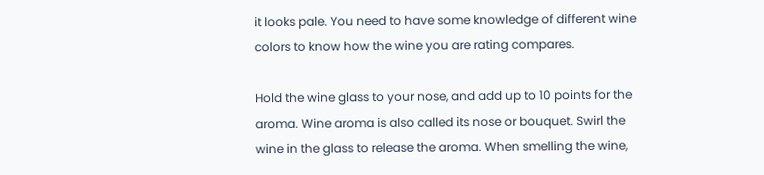it looks pale. You need to have some knowledge of different wine colors to know how the wine you are rating compares.

Hold the wine glass to your nose, and add up to 10 points for the aroma. Wine aroma is also called its nose or bouquet. Swirl the wine in the glass to release the aroma. When smelling the wine,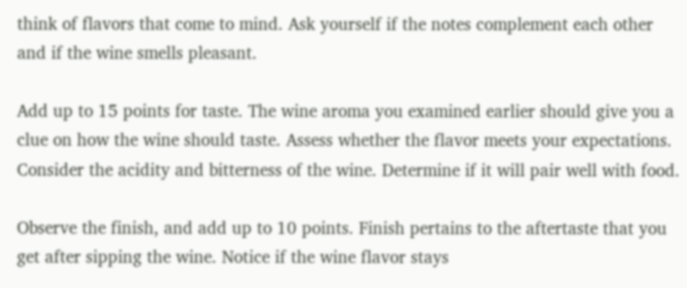think of flavors that come to mind. Ask yourself if the notes complement each other and if the wine smells pleasant.

Add up to 15 points for taste. The wine aroma you examined earlier should give you a clue on how the wine should taste. Assess whether the flavor meets your expectations. Consider the acidity and bitterness of the wine. Determine if it will pair well with food.

Observe the finish, and add up to 10 points. Finish pertains to the aftertaste that you get after sipping the wine. Notice if the wine flavor stays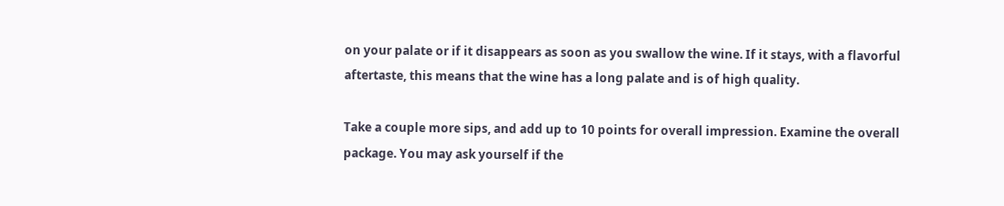on your palate or if it disappears as soon as you swallow the wine. If it stays, with a flavorful aftertaste, this means that the wine has a long palate and is of high quality.

Take a couple more sips, and add up to 10 points for overall impression. Examine the overall package. You may ask yourself if the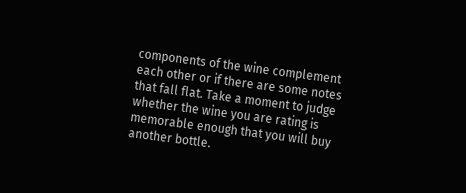components of the wine complement each other or if there are some notes that fall flat. Take a moment to judge whether the wine you are rating is memorable enough that you will buy another bottle.